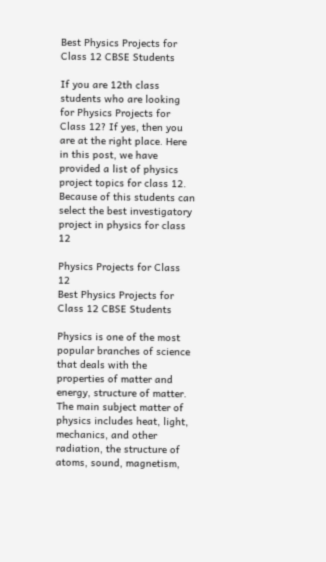Best Physics Projects for Class 12 CBSE Students

If you are 12th class students who are looking for Physics Projects for Class 12? If yes, then you are at the right place. Here in this post, we have provided a list of physics project topics for class 12. Because of this students can select the best investigatory project in physics for class 12

Physics Projects for Class 12
Best Physics Projects for Class 12 CBSE Students

Physics is one of the most popular branches of science that deals with the properties of matter and energy, structure of matter. The main subject matter of physics includes heat, light, mechanics, and other radiation, the structure of atoms, sound, magnetism,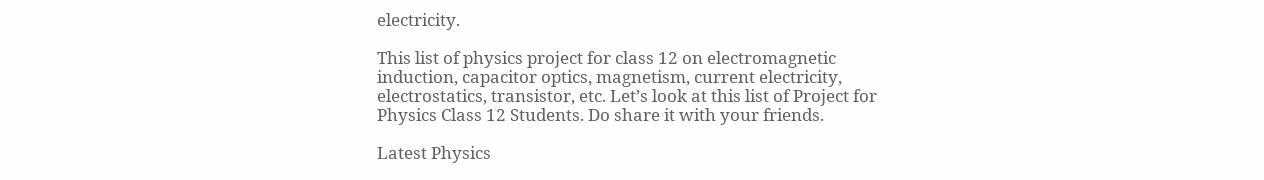electricity.

This list of physics project for class 12 on electromagnetic induction, capacitor optics, magnetism, current electricity, electrostatics, transistor, etc. Let’s look at this list of Project for Physics Class 12 Students. Do share it with your friends.

Latest Physics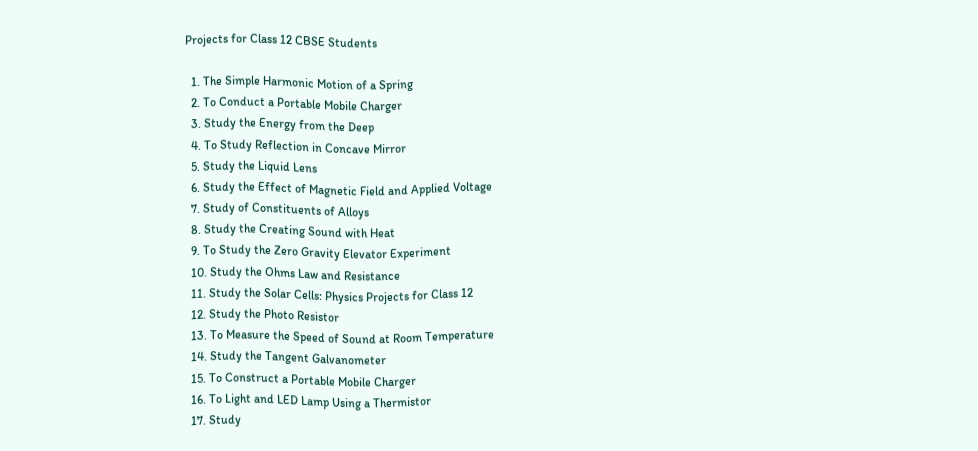Projects for Class 12 CBSE Students

  1. The Simple Harmonic Motion of a Spring
  2. To Conduct a Portable Mobile Charger
  3. Study the Energy from the Deep
  4. To Study Reflection in Concave Mirror
  5. Study the Liquid Lens
  6. Study the Effect of Magnetic Field and Applied Voltage
  7. Study of Constituents of Alloys
  8. Study the Creating Sound with Heat
  9. To Study the Zero Gravity Elevator Experiment
  10. Study the Ohms Law and Resistance
  11. Study the Solar Cells: Physics Projects for Class 12
  12. Study the Photo Resistor
  13. To Measure the Speed of Sound at Room Temperature
  14. Study the Tangent Galvanometer
  15. To Construct a Portable Mobile Charger
  16. To Light and LED Lamp Using a Thermistor
  17. Study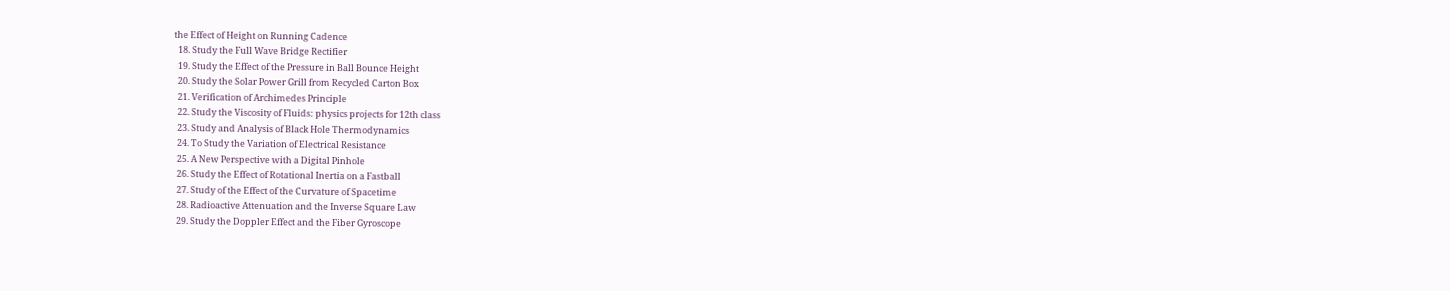the Effect of Height on Running Cadence
  18. Study the Full Wave Bridge Rectifier
  19. Study the Effect of the Pressure in Ball Bounce Height
  20. Study the Solar Power Grill from Recycled Carton Box
  21. Verification of Archimedes Principle
  22. Study the Viscosity of Fluids: physics projects for 12th class
  23. Study and Analysis of Black Hole Thermodynamics
  24. To Study the Variation of Electrical Resistance
  25. A New Perspective with a Digital Pinhole
  26. Study the Effect of Rotational Inertia on a Fastball
  27. Study of the Effect of the Curvature of Spacetime
  28. Radioactive Attenuation and the Inverse Square Law
  29. Study the Doppler Effect and the Fiber Gyroscope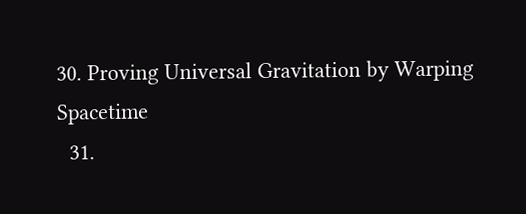30. Proving Universal Gravitation by Warping Spacetime
  31.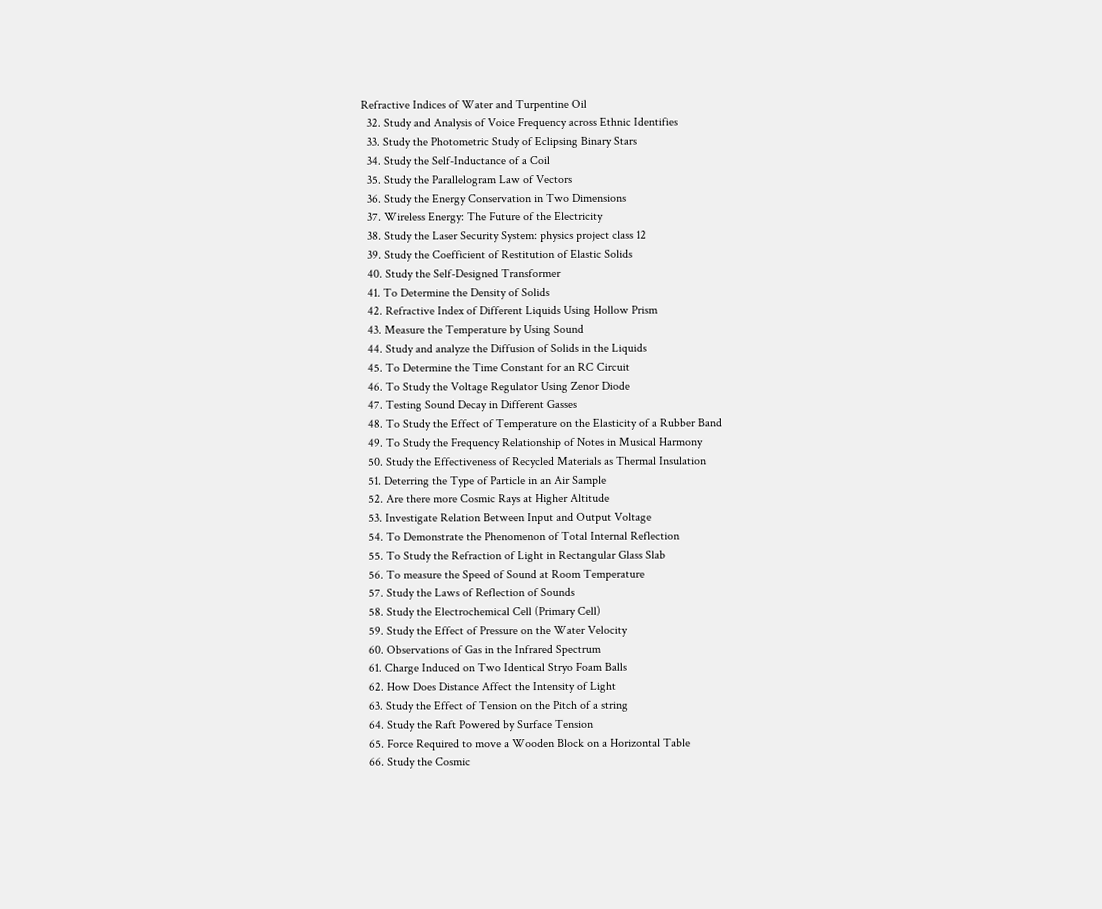Refractive Indices of Water and Turpentine Oil
  32. Study and Analysis of Voice Frequency across Ethnic Identifies
  33. Study the Photometric Study of Eclipsing Binary Stars
  34. Study the Self-Inductance of a Coil
  35. Study the Parallelogram Law of Vectors
  36. Study the Energy Conservation in Two Dimensions
  37. Wireless Energy: The Future of the Electricity
  38. Study the Laser Security System: physics project class 12
  39. Study the Coefficient of Restitution of Elastic Solids
  40. Study the Self-Designed Transformer
  41. To Determine the Density of Solids
  42. Refractive Index of Different Liquids Using Hollow Prism
  43. Measure the Temperature by Using Sound
  44. Study and analyze the Diffusion of Solids in the Liquids
  45. To Determine the Time Constant for an RC Circuit
  46. To Study the Voltage Regulator Using Zenor Diode
  47. Testing Sound Decay in Different Gasses
  48. To Study the Effect of Temperature on the Elasticity of a Rubber Band
  49. To Study the Frequency Relationship of Notes in Musical Harmony
  50. Study the Effectiveness of Recycled Materials as Thermal Insulation
  51. Deterring the Type of Particle in an Air Sample
  52. Are there more Cosmic Rays at Higher Altitude
  53. Investigate Relation Between Input and Output Voltage
  54. To Demonstrate the Phenomenon of Total Internal Reflection
  55. To Study the Refraction of Light in Rectangular Glass Slab
  56. To measure the Speed of Sound at Room Temperature
  57. Study the Laws of Reflection of Sounds
  58. Study the Electrochemical Cell (Primary Cell)
  59. Study the Effect of Pressure on the Water Velocity
  60. Observations of Gas in the Infrared Spectrum
  61. Charge Induced on Two Identical Stryo Foam Balls
  62. How Does Distance Affect the Intensity of Light
  63. Study the Effect of Tension on the Pitch of a string
  64. Study the Raft Powered by Surface Tension
  65. Force Required to move a Wooden Block on a Horizontal Table
  66. Study the Cosmic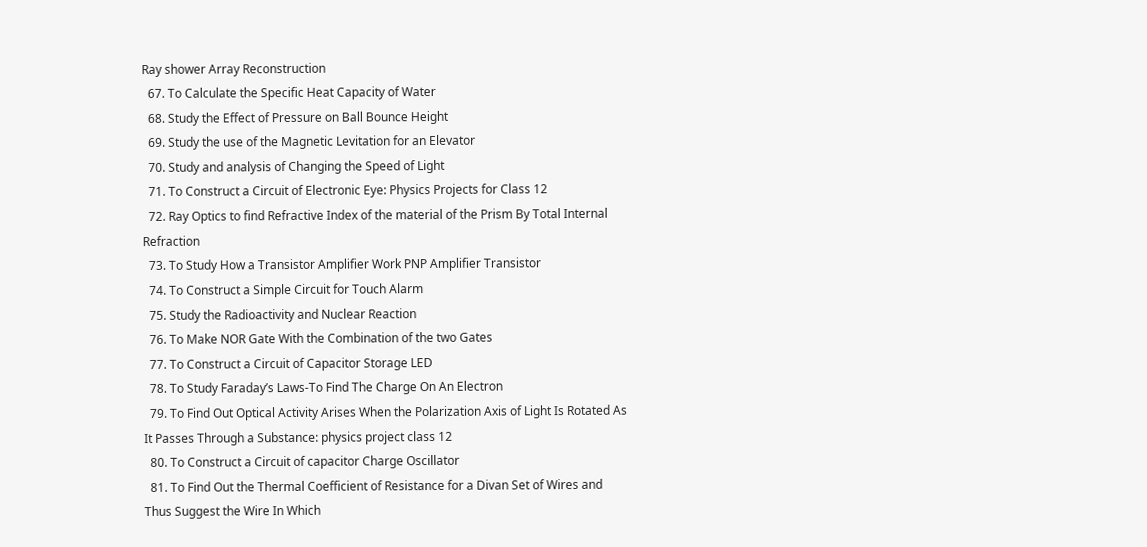Ray shower Array Reconstruction
  67. To Calculate the Specific Heat Capacity of Water
  68. Study the Effect of Pressure on Ball Bounce Height
  69. Study the use of the Magnetic Levitation for an Elevator
  70. Study and analysis of Changing the Speed of Light
  71. To Construct a Circuit of Electronic Eye: Physics Projects for Class 12
  72. Ray Optics to find Refractive Index of the material of the Prism By Total Internal Refraction
  73. To Study How a Transistor Amplifier Work PNP Amplifier Transistor
  74. To Construct a Simple Circuit for Touch Alarm
  75. Study the Radioactivity and Nuclear Reaction
  76. To Make NOR Gate With the Combination of the two Gates
  77. To Construct a Circuit of Capacitor Storage LED
  78. To Study Faraday’s Laws-To Find The Charge On An Electron
  79. To Find Out Optical Activity Arises When the Polarization Axis of Light Is Rotated As It Passes Through a Substance: physics project class 12
  80. To Construct a Circuit of capacitor Charge Oscillator
  81. To Find Out the Thermal Coefficient of Resistance for a Divan Set of Wires and Thus Suggest the Wire In Which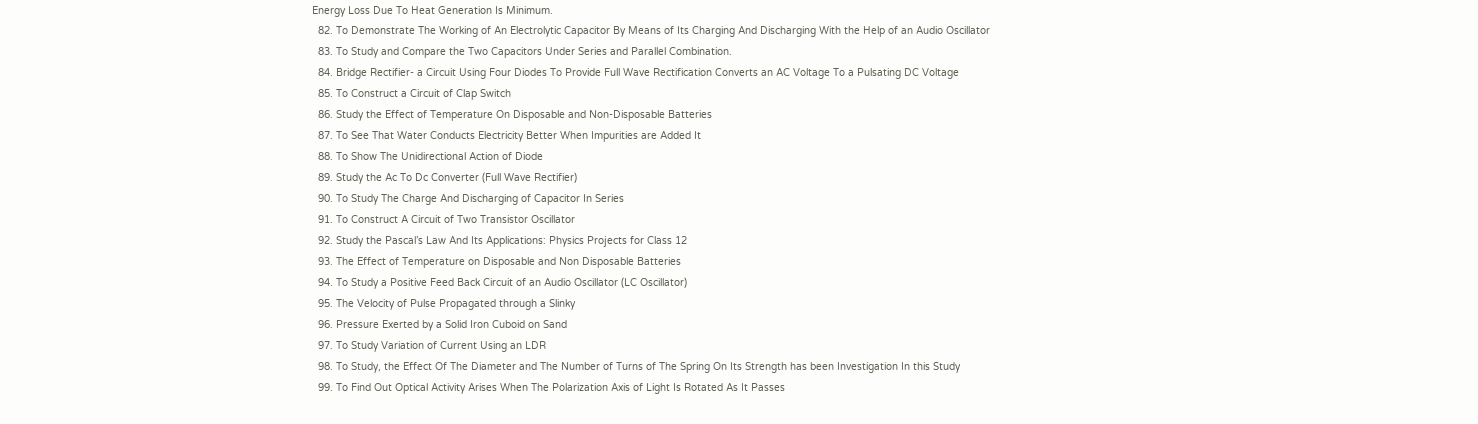Energy Loss Due To Heat Generation Is Minimum.
  82. To Demonstrate The Working of An Electrolytic Capacitor By Means of Its Charging And Discharging With the Help of an Audio Oscillator
  83. To Study and Compare the Two Capacitors Under Series and Parallel Combination.
  84. Bridge Rectifier- a Circuit Using Four Diodes To Provide Full Wave Rectification Converts an AC Voltage To a Pulsating DC Voltage
  85. To Construct a Circuit of Clap Switch
  86. Study the Effect of Temperature On Disposable and Non-Disposable Batteries
  87. To See That Water Conducts Electricity Better When Impurities are Added It
  88. To Show The Unidirectional Action of Diode
  89. Study the Ac To Dc Converter (Full Wave Rectifier)
  90. To Study The Charge And Discharging of Capacitor In Series
  91. To Construct A Circuit of Two Transistor Oscillator
  92. Study the Pascal’s Law And Its Applications: Physics Projects for Class 12
  93. The Effect of Temperature on Disposable and Non Disposable Batteries
  94. To Study a Positive Feed Back Circuit of an Audio Oscillator (LC Oscillator)
  95. The Velocity of Pulse Propagated through a Slinky
  96. Pressure Exerted by a Solid Iron Cuboid on Sand
  97. To Study Variation of Current Using an LDR
  98. To Study, the Effect Of The Diameter and The Number of Turns of The Spring On Its Strength has been Investigation In this Study
  99. To Find Out Optical Activity Arises When The Polarization Axis of Light Is Rotated As It Passes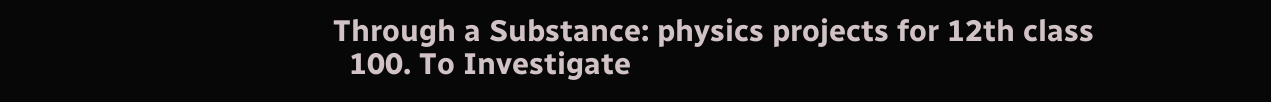Through a Substance: physics projects for 12th class
  100. To Investigate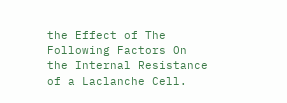the Effect of The Following Factors On the Internal Resistance of a Laclanche Cell.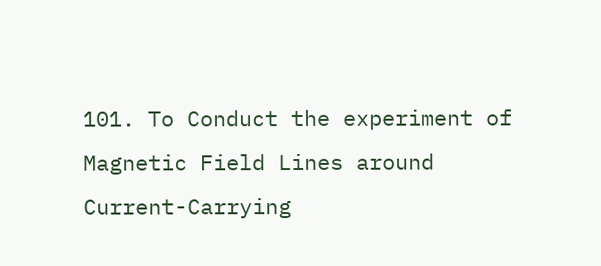101. To Conduct the experiment of Magnetic Field Lines around Current-Carrying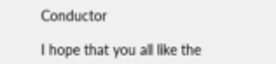Conductor

I hope that you all like the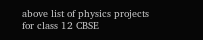above list of physics projects for class 12 CBSE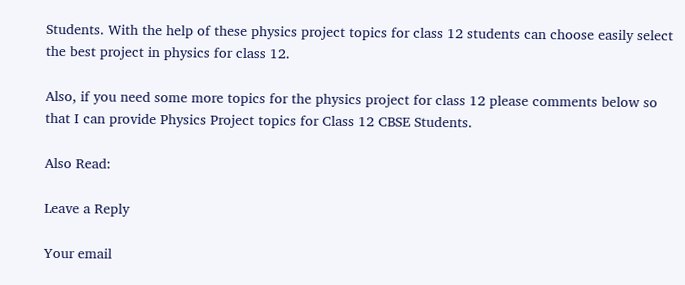Students. With the help of these physics project topics for class 12 students can choose easily select the best project in physics for class 12.

Also, if you need some more topics for the physics project for class 12 please comments below so that I can provide Physics Project topics for Class 12 CBSE Students.

Also Read:

Leave a Reply

Your email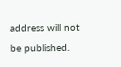address will not be published.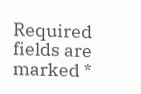Required fields are marked *